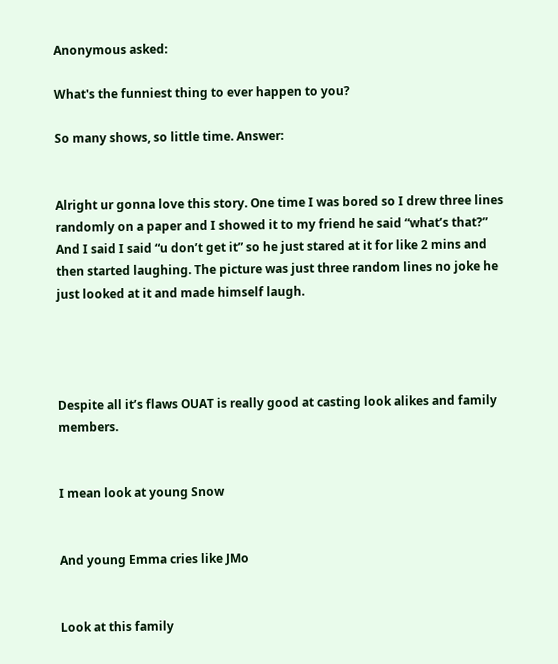Anonymous asked:

What's the funniest thing to ever happen to you?

So many shows, so little time. Answer:


Alright ur gonna love this story. One time I was bored so I drew three lines randomly on a paper and I showed it to my friend he said “what’s that?” And I said I said “u don’t get it” so he just stared at it for like 2 mins and then started laughing. The picture was just three random lines no joke he just looked at it and made himself laugh.




Despite all it’s flaws OUAT is really good at casting look alikes and family members.


I mean look at young Snow


And young Emma cries like JMo


Look at this family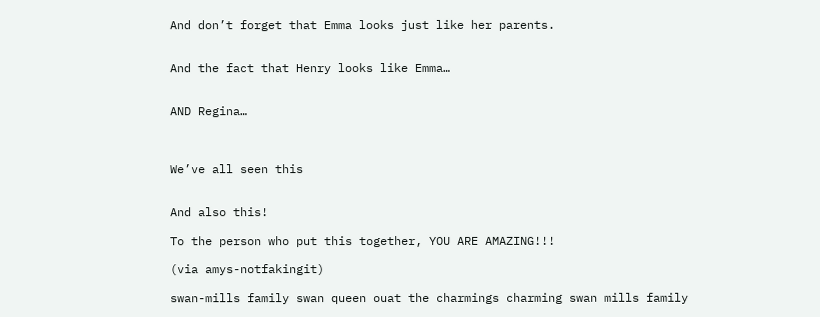And don’t forget that Emma looks just like her parents.


And the fact that Henry looks like Emma…


AND Regina…



We’ve all seen this


And also this!

To the person who put this together, YOU ARE AMAZING!!!

(via amys-notfakingit)

swan-mills family swan queen ouat the charmings charming swan mills family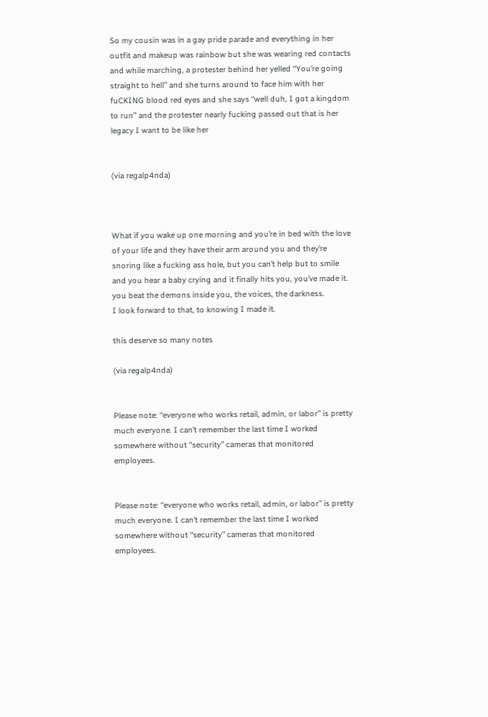So my cousin was in a gay pride parade and everything in her outfit and makeup was rainbow but she was wearing red contacts and while marching, a protester behind her yelled “You’re going straight to hell” and she turns around to face him with her fuCKING blood red eyes and she says “well duh, I got a kingdom to run” and the protester nearly fucking passed out that is her legacy I want to be like her


(via regalp4nda)



What if you wake up one morning and you’re in bed with the love of your life and they have their arm around you and they’re snoring like a fucking ass hole, but you can’t help but to smile and you hear a baby crying and it finally hits you, you’ve made it.
you beat the demons inside you, the voices, the darkness.
I look forward to that, to knowing I made it.

this deserve so many notes

(via regalp4nda)


Please note: “everyone who works retail, admin, or labor” is pretty much everyone. I can’t remember the last time I worked somewhere without “security” cameras that monitored employees.


Please note: “everyone who works retail, admin, or labor” is pretty much everyone. I can’t remember the last time I worked somewhere without “security” cameras that monitored employees.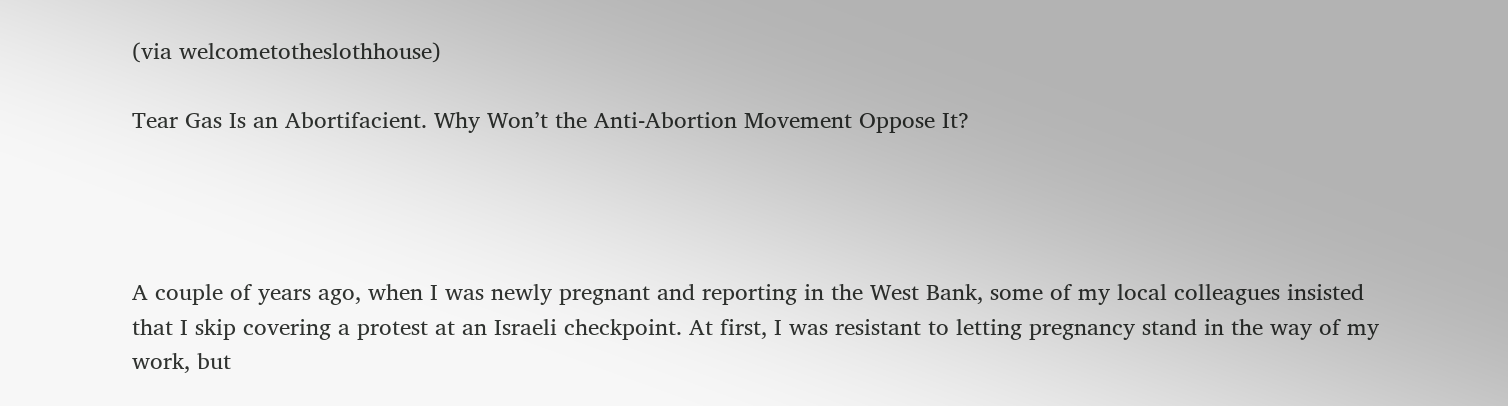(via welcometotheslothhouse)

Tear Gas Is an Abortifacient. Why Won’t the Anti-Abortion Movement Oppose It?




A couple of years ago, when I was newly pregnant and reporting in the West Bank, some of my local colleagues insisted that I skip covering a protest at an Israeli checkpoint. At first, I was resistant to letting pregnancy stand in the way of my work, but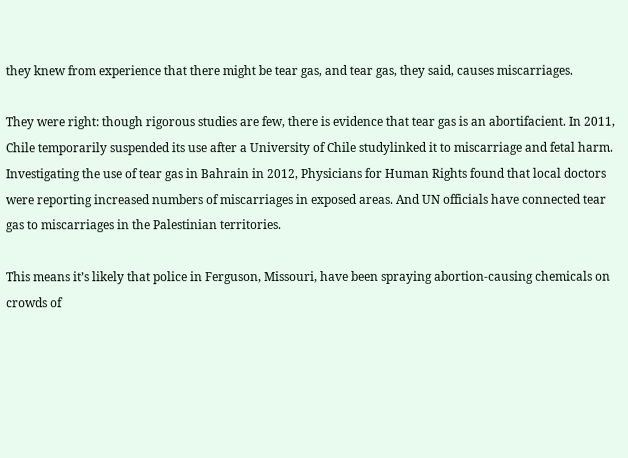they knew from experience that there might be tear gas, and tear gas, they said, causes miscarriages.

They were right: though rigorous studies are few, there is evidence that tear gas is an abortifacient. In 2011, Chile temporarily suspended its use after a University of Chile studylinked it to miscarriage and fetal harm. Investigating the use of tear gas in Bahrain in 2012, Physicians for Human Rights found that local doctors were reporting increased numbers of miscarriages in exposed areas. And UN officials have connected tear gas to miscarriages in the Palestinian territories.

This means it’s likely that police in Ferguson, Missouri, have been spraying abortion-causing chemicals on crowds of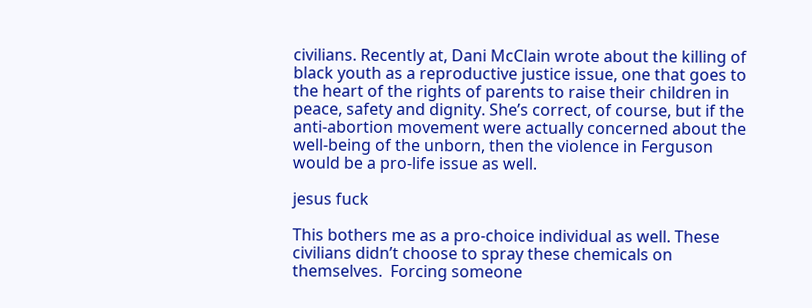civilians. Recently at, Dani McClain wrote about the killing of black youth as a reproductive justice issue, one that goes to the heart of the rights of parents to raise their children in peace, safety and dignity. She’s correct, of course, but if the anti-abortion movement were actually concerned about the well-being of the unborn, then the violence in Ferguson would be a pro-life issue as well.

jesus fuck

This bothers me as a pro-choice individual as well. These civilians didn’t choose to spray these chemicals on themselves.  Forcing someone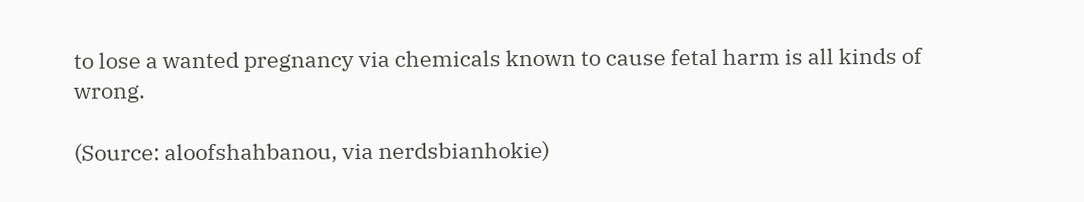to lose a wanted pregnancy via chemicals known to cause fetal harm is all kinds of wrong.

(Source: aloofshahbanou, via nerdsbianhokie)